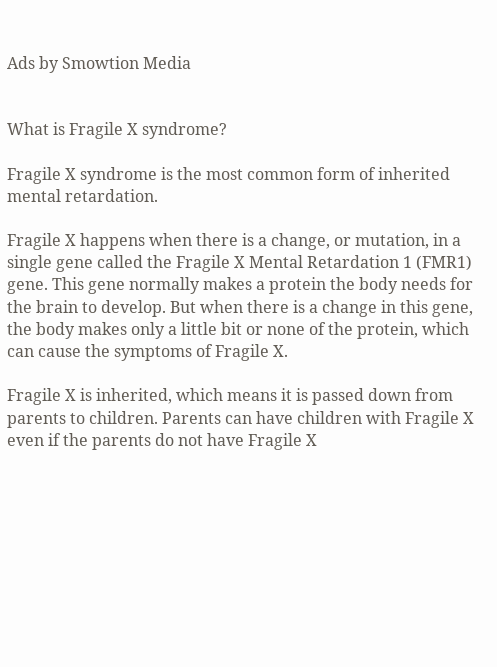Ads by Smowtion Media


What is Fragile X syndrome?

Fragile X syndrome is the most common form of inherited mental retardation.

Fragile X happens when there is a change, or mutation, in a single gene called the Fragile X Mental Retardation 1 (FMR1) gene. This gene normally makes a protein the body needs for the brain to develop. But when there is a change in this gene, the body makes only a little bit or none of the protein, which can cause the symptoms of Fragile X.

Fragile X is inherited, which means it is passed down from parents to children. Parents can have children with Fragile X even if the parents do not have Fragile X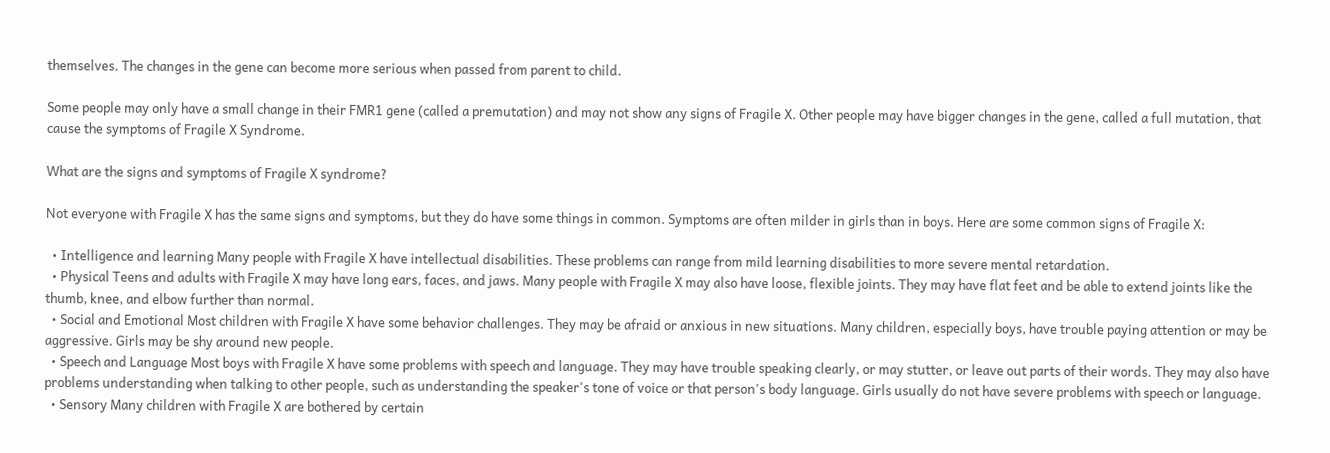themselves. The changes in the gene can become more serious when passed from parent to child.

Some people may only have a small change in their FMR1 gene (called a premutation) and may not show any signs of Fragile X. Other people may have bigger changes in the gene, called a full mutation, that cause the symptoms of Fragile X Syndrome.

What are the signs and symptoms of Fragile X syndrome?

Not everyone with Fragile X has the same signs and symptoms, but they do have some things in common. Symptoms are often milder in girls than in boys. Here are some common signs of Fragile X:

  • Intelligence and learning Many people with Fragile X have intellectual disabilities. These problems can range from mild learning disabilities to more severe mental retardation.
  • Physical Teens and adults with Fragile X may have long ears, faces, and jaws. Many people with Fragile X may also have loose, flexible joints. They may have flat feet and be able to extend joints like the thumb, knee, and elbow further than normal.
  • Social and Emotional Most children with Fragile X have some behavior challenges. They may be afraid or anxious in new situations. Many children, especially boys, have trouble paying attention or may be aggressive. Girls may be shy around new people.
  • Speech and Language Most boys with Fragile X have some problems with speech and language. They may have trouble speaking clearly, or may stutter, or leave out parts of their words. They may also have problems understanding when talking to other people, such as understanding the speaker's tone of voice or that person's body language. Girls usually do not have severe problems with speech or language.
  • Sensory Many children with Fragile X are bothered by certain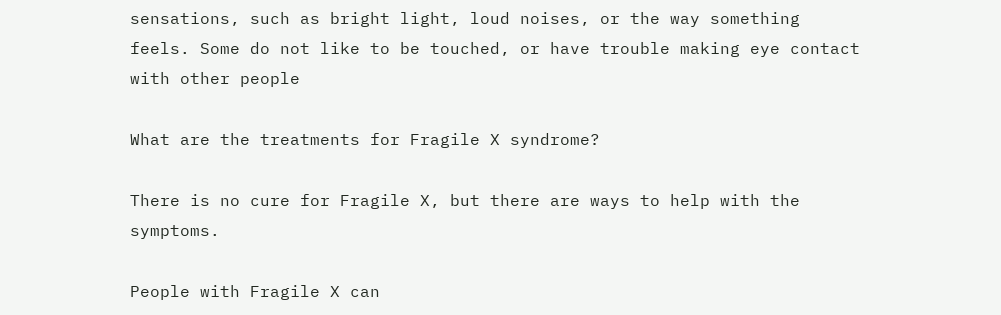sensations, such as bright light, loud noises, or the way something feels. Some do not like to be touched, or have trouble making eye contact with other people

What are the treatments for Fragile X syndrome?

There is no cure for Fragile X, but there are ways to help with the symptoms.

People with Fragile X can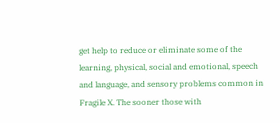get help to reduce or eliminate some of the learning, physical, social and emotional, speech and language, and sensory problems common in Fragile X. The sooner those with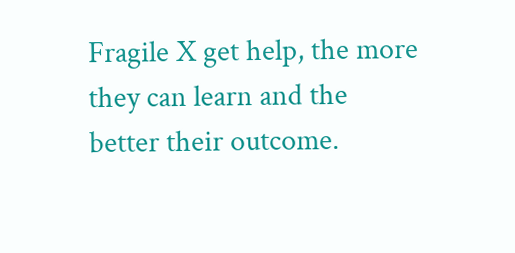Fragile X get help, the more they can learn and the better their outcome.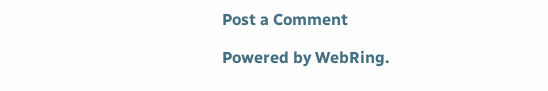Post a Comment

Powered by WebRing.